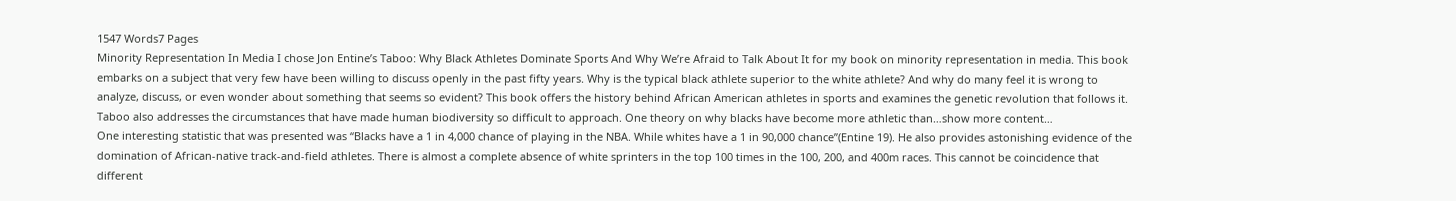1547 Words7 Pages
Minority Representation In Media I chose Jon Entine’s Taboo: Why Black Athletes Dominate Sports And Why We’re Afraid to Talk About It for my book on minority representation in media. This book embarks on a subject that very few have been willing to discuss openly in the past fifty years. Why is the typical black athlete superior to the white athlete? And why do many feel it is wrong to analyze, discuss, or even wonder about something that seems so evident? This book offers the history behind African American athletes in sports and examines the genetic revolution that follows it. Taboo also addresses the circumstances that have made human biodiversity so difficult to approach. One theory on why blacks have become more athletic than…show more content…
One interesting statistic that was presented was “Blacks have a 1 in 4,000 chance of playing in the NBA. While whites have a 1 in 90,000 chance”(Entine 19). He also provides astonishing evidence of the domination of African-native track-and-field athletes. There is almost a complete absence of white sprinters in the top 100 times in the 100, 200, and 400m races. This cannot be coincidence that different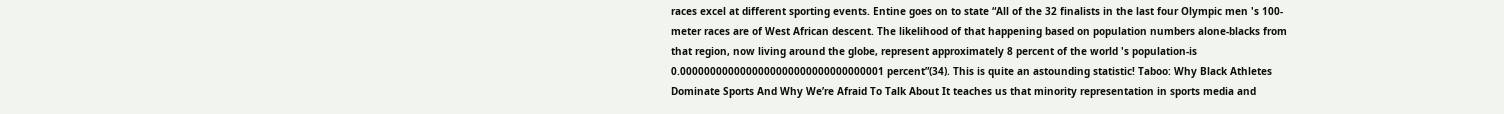races excel at different sporting events. Entine goes on to state “All of the 32 finalists in the last four Olympic men 's 100-meter races are of West African descent. The likelihood of that happening based on population numbers alone-blacks from that region, now living around the globe, represent approximately 8 percent of the world 's population-is 0.0000000000000000000000000000000001 percent”(34). This is quite an astounding statistic! Taboo: Why Black Athletes Dominate Sports And Why We’re Afraid To Talk About It teaches us that minority representation in sports media and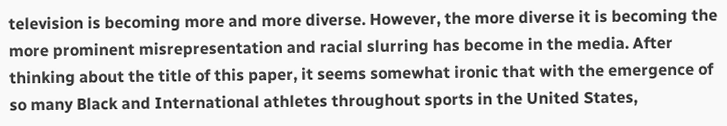television is becoming more and more diverse. However, the more diverse it is becoming the more prominent misrepresentation and racial slurring has become in the media. After thinking about the title of this paper, it seems somewhat ironic that with the emergence of so many Black and International athletes throughout sports in the United States,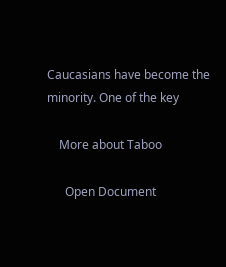Caucasians have become the minority. One of the key

    More about Taboo

      Open Document